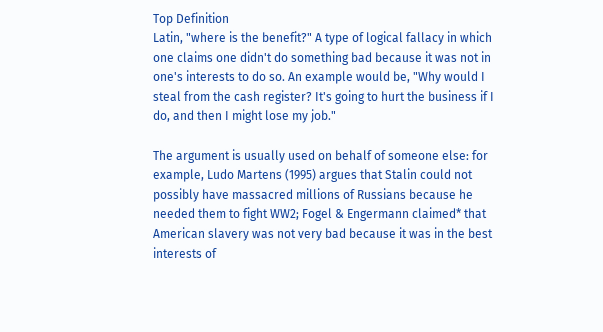Top Definition
Latin, "where is the benefit?" A type of logical fallacy in which one claims one didn't do something bad because it was not in one's interests to do so. An example would be, "Why would I steal from the cash register? It's going to hurt the business if I do, and then I might lose my job."

The argument is usually used on behalf of someone else: for example, Ludo Martens (1995) argues that Stalin could not possibly have massacred millions of Russians because he needed them to fight WW2; Fogel & Engermann claimed* that American slavery was not very bad because it was in the best interests of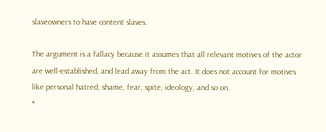slaveowners to have content slaves.

The argument is a fallacy because it assumes that all relevant motives of the actor are well-established, and lead away from the act. It does not account for motives like personal hatred, shame, fear, spite, ideology, and so on.
*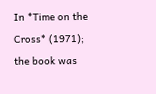In *Time on the Cross* (1971); the book was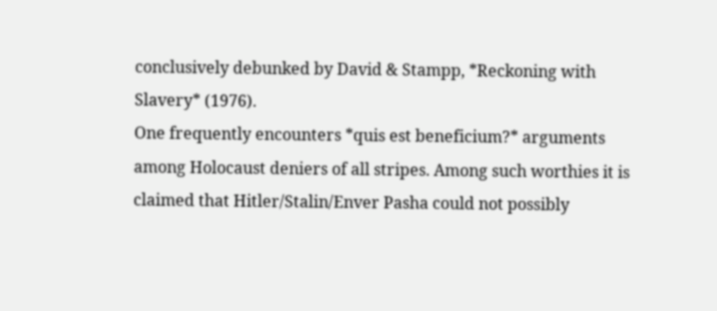conclusively debunked by David & Stampp, *Reckoning with Slavery* (1976).
One frequently encounters *quis est beneficium?* arguments among Holocaust deniers of all stripes. Among such worthies it is claimed that Hitler/Stalin/Enver Pasha could not possibly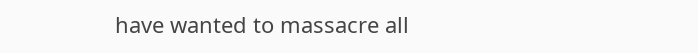have wanted to massacre all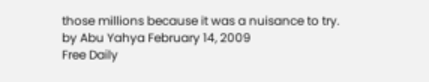those millions because it was a nuisance to try.
by Abu Yahya February 14, 2009
Free Daily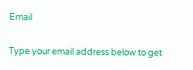Email

Type your email address below to get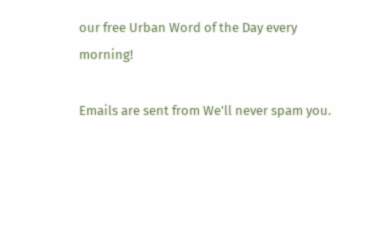our free Urban Word of the Day every morning!

Emails are sent from We'll never spam you.